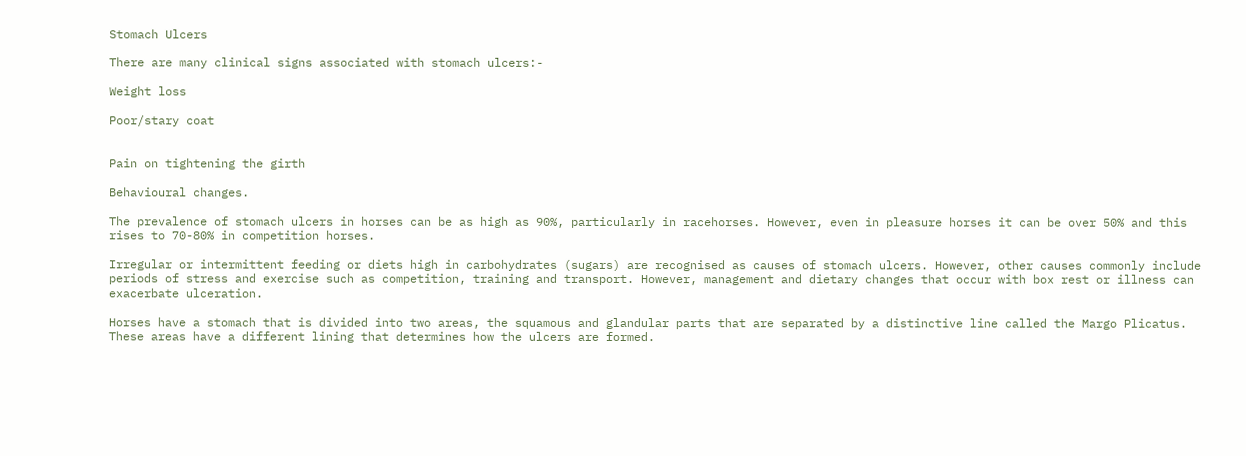Stomach Ulcers

There are many clinical signs associated with stomach ulcers:-

Weight loss

Poor/stary coat


Pain on tightening the girth

Behavioural changes.

The prevalence of stomach ulcers in horses can be as high as 90%, particularly in racehorses. However, even in pleasure horses it can be over 50% and this rises to 70-80% in competition horses.

Irregular or intermittent feeding or diets high in carbohydrates (sugars) are recognised as causes of stomach ulcers. However, other causes commonly include periods of stress and exercise such as competition, training and transport. However, management and dietary changes that occur with box rest or illness can exacerbate ulceration.

Horses have a stomach that is divided into two areas, the squamous and glandular parts that are separated by a distinctive line called the Margo Plicatus. These areas have a different lining that determines how the ulcers are formed.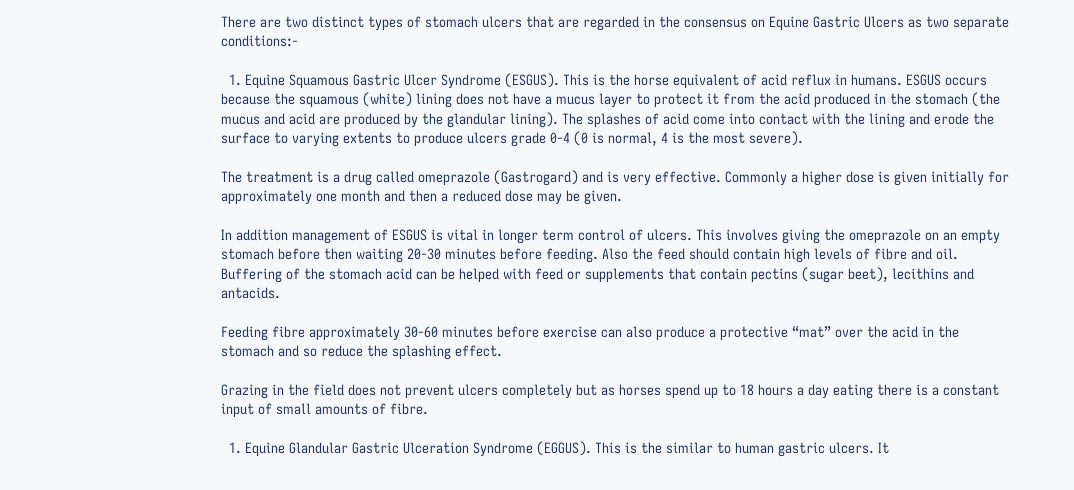There are two distinct types of stomach ulcers that are regarded in the consensus on Equine Gastric Ulcers as two separate conditions:-

  1. Equine Squamous Gastric Ulcer Syndrome (ESGUS). This is the horse equivalent of acid reflux in humans. ESGUS occurs because the squamous (white) lining does not have a mucus layer to protect it from the acid produced in the stomach (the mucus and acid are produced by the glandular lining). The splashes of acid come into contact with the lining and erode the surface to varying extents to produce ulcers grade 0-4 (0 is normal, 4 is the most severe).

The treatment is a drug called omeprazole (Gastrogard) and is very effective. Commonly a higher dose is given initially for approximately one month and then a reduced dose may be given.

In addition management of ESGUS is vital in longer term control of ulcers. This involves giving the omeprazole on an empty stomach before then waiting 20-30 minutes before feeding. Also the feed should contain high levels of fibre and oil. Buffering of the stomach acid can be helped with feed or supplements that contain pectins (sugar beet), lecithins and antacids.

Feeding fibre approximately 30-60 minutes before exercise can also produce a protective “mat” over the acid in the stomach and so reduce the splashing effect.

Grazing in the field does not prevent ulcers completely but as horses spend up to 18 hours a day eating there is a constant input of small amounts of fibre.

  1. Equine Glandular Gastric Ulceration Syndrome (EGGUS). This is the similar to human gastric ulcers. It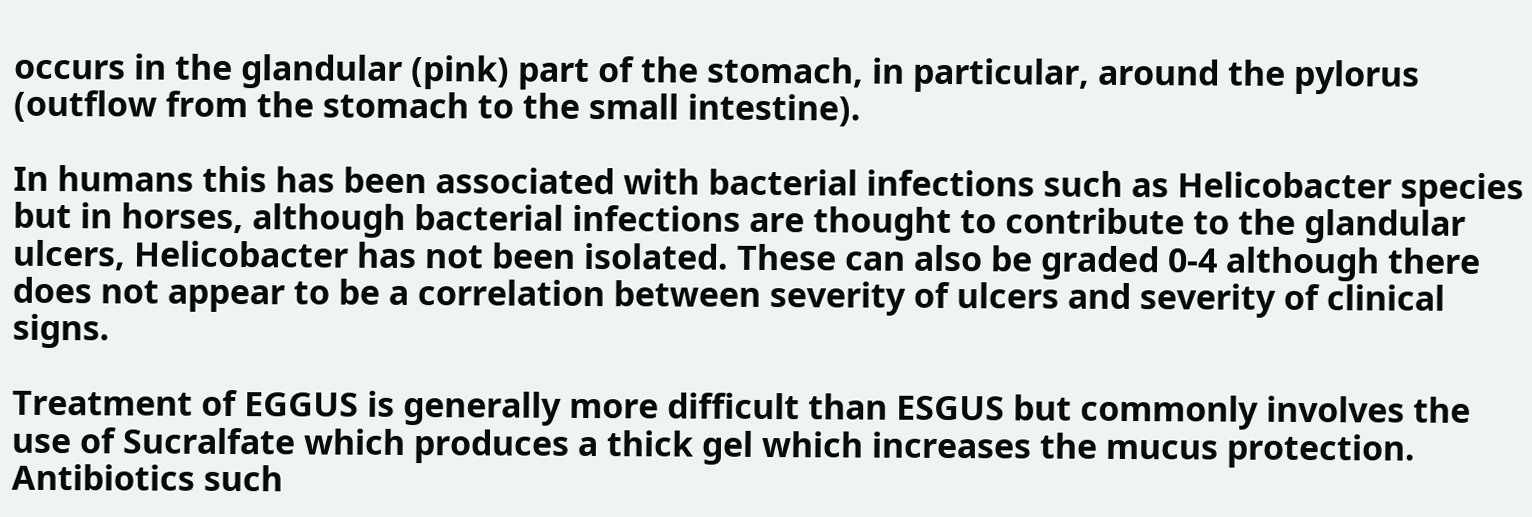occurs in the glandular (pink) part of the stomach, in particular, around the pylorus (outflow from the stomach to the small intestine).

In humans this has been associated with bacterial infections such as Helicobacter species but in horses, although bacterial infections are thought to contribute to the glandular ulcers, Helicobacter has not been isolated. These can also be graded 0-4 although there does not appear to be a correlation between severity of ulcers and severity of clinical signs.

Treatment of EGGUS is generally more difficult than ESGUS but commonly involves the use of Sucralfate which produces a thick gel which increases the mucus protection. Antibiotics such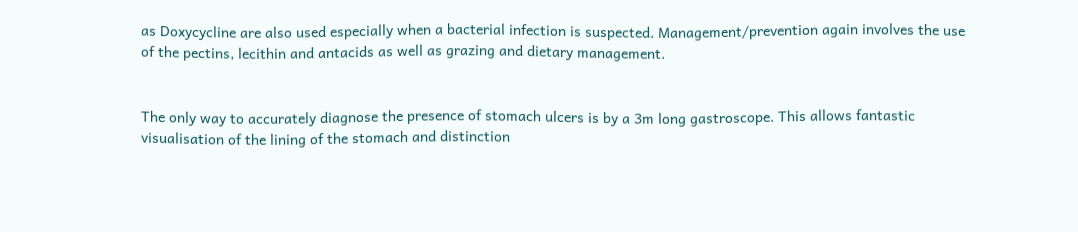as Doxycycline are also used especially when a bacterial infection is suspected. Management/prevention again involves the use of the pectins, lecithin and antacids as well as grazing and dietary management.


The only way to accurately diagnose the presence of stomach ulcers is by a 3m long gastroscope. This allows fantastic visualisation of the lining of the stomach and distinction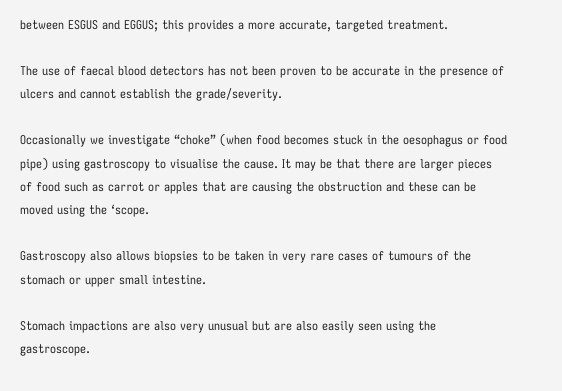between ESGUS and EGGUS; this provides a more accurate, targeted treatment.

The use of faecal blood detectors has not been proven to be accurate in the presence of ulcers and cannot establish the grade/severity.

Occasionally we investigate “choke” (when food becomes stuck in the oesophagus or food pipe) using gastroscopy to visualise the cause. It may be that there are larger pieces of food such as carrot or apples that are causing the obstruction and these can be moved using the ‘scope.

Gastroscopy also allows biopsies to be taken in very rare cases of tumours of the stomach or upper small intestine.

Stomach impactions are also very unusual but are also easily seen using the gastroscope.